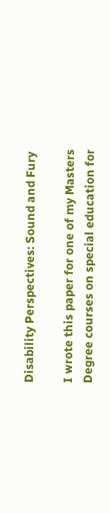Disability Perspectives: Sound and Fury

I wrote this paper for one of my Masters Degree courses on special education for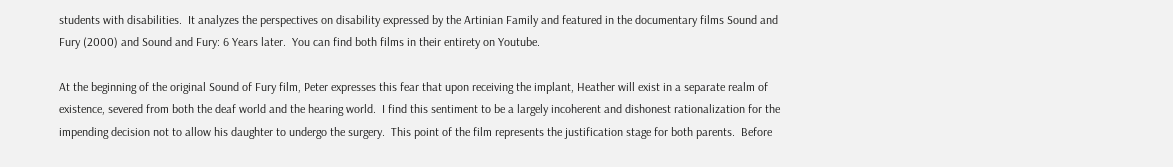students with disabilities.  It analyzes the perspectives on disability expressed by the Artinian Family and featured in the documentary films Sound and Fury (2000) and Sound and Fury: 6 Years later.  You can find both films in their entirety on Youtube.

At the beginning of the original Sound of Fury film, Peter expresses this fear that upon receiving the implant, Heather will exist in a separate realm of existence, severed from both the deaf world and the hearing world.  I find this sentiment to be a largely incoherent and dishonest rationalization for the impending decision not to allow his daughter to undergo the surgery.  This point of the film represents the justification stage for both parents.  Before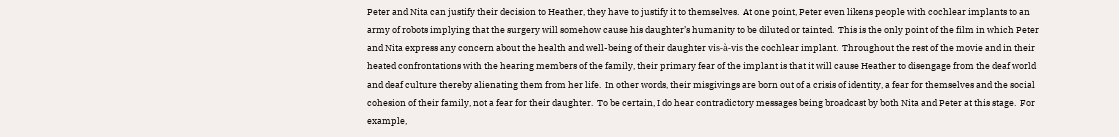Peter and Nita can justify their decision to Heather, they have to justify it to themselves.  At one point, Peter even likens people with cochlear implants to an army of robots implying that the surgery will somehow cause his daughter’s humanity to be diluted or tainted.  This is the only point of the film in which Peter and Nita express any concern about the health and well-being of their daughter vis-à-vis the cochlear implant.  Throughout the rest of the movie and in their heated confrontations with the hearing members of the family, their primary fear of the implant is that it will cause Heather to disengage from the deaf world and deaf culture thereby alienating them from her life.  In other words, their misgivings are born out of a crisis of identity, a fear for themselves and the social cohesion of their family, not a fear for their daughter.  To be certain, I do hear contradictory messages being broadcast by both Nita and Peter at this stage.  For example,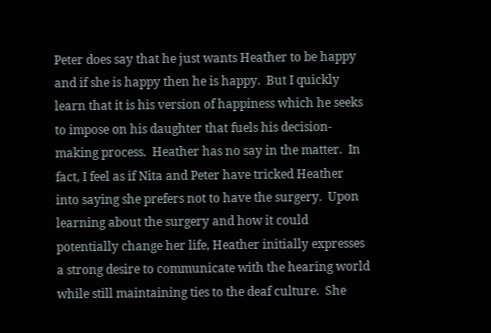Peter does say that he just wants Heather to be happy and if she is happy then he is happy.  But I quickly learn that it is his version of happiness which he seeks to impose on his daughter that fuels his decision-making process.  Heather has no say in the matter.  In fact, I feel as if Nita and Peter have tricked Heather into saying she prefers not to have the surgery.  Upon learning about the surgery and how it could potentially change her life, Heather initially expresses a strong desire to communicate with the hearing world while still maintaining ties to the deaf culture.  She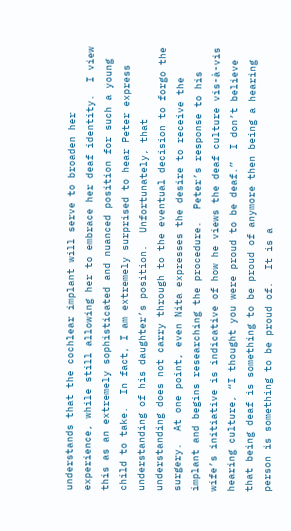understands that the cochlear implant will serve to broaden her experience, while still allowing her to embrace her deaf identity.  I view this as an extremely sophisticated and nuanced position for such a young child to take.  In fact, I am extremely surprised to hear Peter express understanding of his daughter’s position.  Unfortunately, that understanding does not carry through to the eventual decision to forgo the surgery.  At one point, even Nita expresses the desire to receive the implant and begins researching the procedure.  Peter’s response to his wife’s initiative is indicative of how he views the deaf culture vis-à-vis hearing culture, “I thought you were proud to be deaf.”  I don’t believe that being deaf is something to be proud of anymore then being a hearing person is something to be proud of.  It is a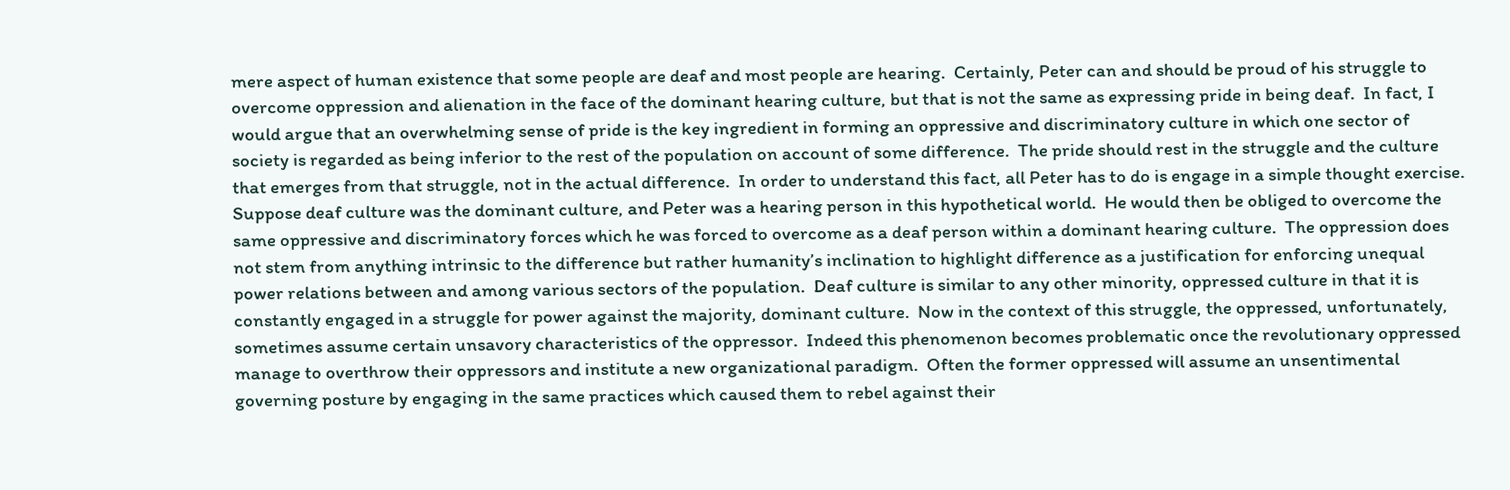mere aspect of human existence that some people are deaf and most people are hearing.  Certainly, Peter can and should be proud of his struggle to overcome oppression and alienation in the face of the dominant hearing culture, but that is not the same as expressing pride in being deaf.  In fact, I would argue that an overwhelming sense of pride is the key ingredient in forming an oppressive and discriminatory culture in which one sector of society is regarded as being inferior to the rest of the population on account of some difference.  The pride should rest in the struggle and the culture that emerges from that struggle, not in the actual difference.  In order to understand this fact, all Peter has to do is engage in a simple thought exercise.  Suppose deaf culture was the dominant culture, and Peter was a hearing person in this hypothetical world.  He would then be obliged to overcome the same oppressive and discriminatory forces which he was forced to overcome as a deaf person within a dominant hearing culture.  The oppression does not stem from anything intrinsic to the difference but rather humanity’s inclination to highlight difference as a justification for enforcing unequal power relations between and among various sectors of the population.  Deaf culture is similar to any other minority, oppressed culture in that it is constantly engaged in a struggle for power against the majority, dominant culture.  Now in the context of this struggle, the oppressed, unfortunately, sometimes assume certain unsavory characteristics of the oppressor.  Indeed this phenomenon becomes problematic once the revolutionary oppressed manage to overthrow their oppressors and institute a new organizational paradigm.  Often the former oppressed will assume an unsentimental governing posture by engaging in the same practices which caused them to rebel against their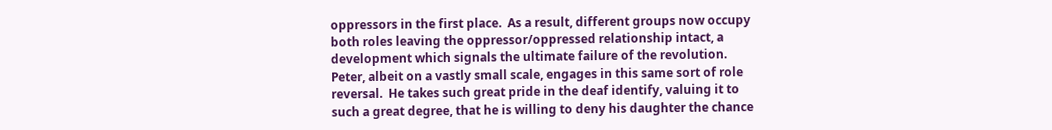oppressors in the first place.  As a result, different groups now occupy both roles leaving the oppressor/oppressed relationship intact, a development which signals the ultimate failure of the revolution.  Peter, albeit on a vastly small scale, engages in this same sort of role reversal.  He takes such great pride in the deaf identify, valuing it to such a great degree, that he is willing to deny his daughter the chance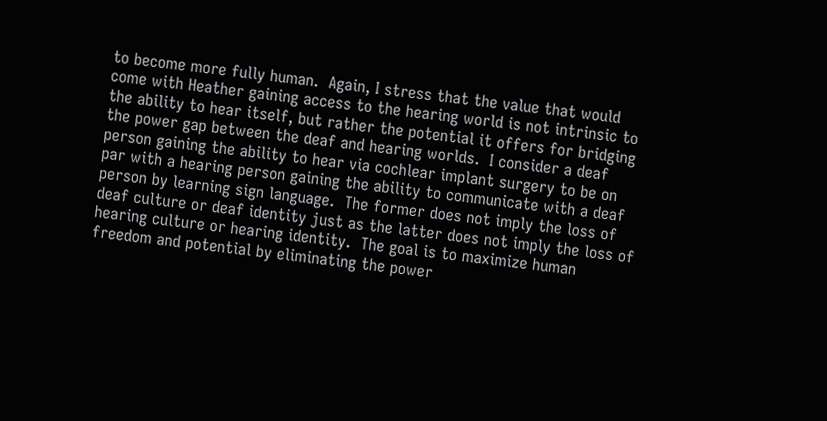to become more fully human.  Again, I stress that the value that would come with Heather gaining access to the hearing world is not intrinsic to the ability to hear itself, but rather the potential it offers for bridging the power gap between the deaf and hearing worlds.  I consider a deaf person gaining the ability to hear via cochlear implant surgery to be on par with a hearing person gaining the ability to communicate with a deaf person by learning sign language.  The former does not imply the loss of deaf culture or deaf identity just as the latter does not imply the loss of hearing culture or hearing identity.  The goal is to maximize human freedom and potential by eliminating the power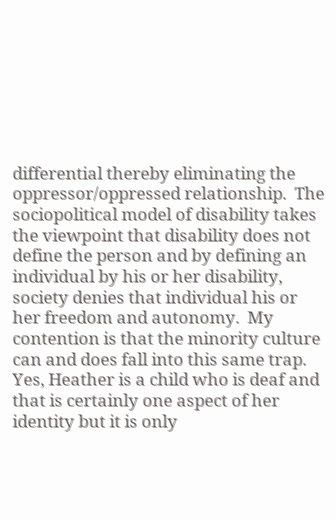differential thereby eliminating the oppressor/oppressed relationship.  The sociopolitical model of disability takes the viewpoint that disability does not define the person and by defining an individual by his or her disability, society denies that individual his or her freedom and autonomy.  My contention is that the minority culture can and does fall into this same trap.  Yes, Heather is a child who is deaf and that is certainly one aspect of her identity but it is only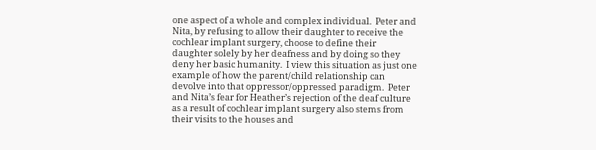one aspect of a whole and complex individual.  Peter and Nita, by refusing to allow their daughter to receive the cochlear implant surgery, choose to define their daughter solely by her deafness and by doing so they deny her basic humanity.  I view this situation as just one example of how the parent/child relationship can devolve into that oppressor/oppressed paradigm.  Peter and Nita’s fear for Heather’s rejection of the deaf culture as a result of cochlear implant surgery also stems from their visits to the houses and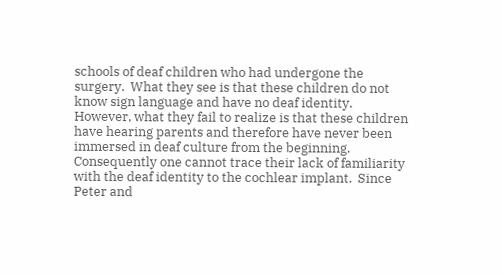schools of deaf children who had undergone the surgery.  What they see is that these children do not know sign language and have no deaf identity.  However, what they fail to realize is that these children have hearing parents and therefore have never been immersed in deaf culture from the beginning.  Consequently one cannot trace their lack of familiarity with the deaf identity to the cochlear implant.  Since Peter and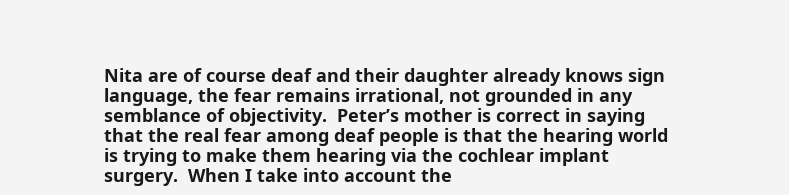Nita are of course deaf and their daughter already knows sign language, the fear remains irrational, not grounded in any semblance of objectivity.  Peter’s mother is correct in saying that the real fear among deaf people is that the hearing world is trying to make them hearing via the cochlear implant surgery.  When I take into account the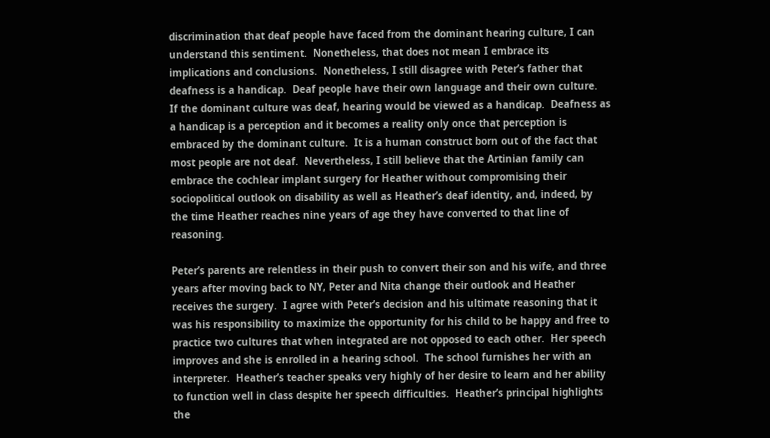discrimination that deaf people have faced from the dominant hearing culture, I can understand this sentiment.  Nonetheless, that does not mean I embrace its implications and conclusions.  Nonetheless, I still disagree with Peter’s father that deafness is a handicap.  Deaf people have their own language and their own culture.  If the dominant culture was deaf, hearing would be viewed as a handicap.  Deafness as a handicap is a perception and it becomes a reality only once that perception is embraced by the dominant culture.  It is a human construct born out of the fact that most people are not deaf.  Nevertheless, I still believe that the Artinian family can embrace the cochlear implant surgery for Heather without compromising their sociopolitical outlook on disability as well as Heather’s deaf identity, and, indeed, by the time Heather reaches nine years of age they have converted to that line of reasoning.

Peter’s parents are relentless in their push to convert their son and his wife, and three years after moving back to NY, Peter and Nita change their outlook and Heather receives the surgery.  I agree with Peter’s decision and his ultimate reasoning that it was his responsibility to maximize the opportunity for his child to be happy and free to practice two cultures that when integrated are not opposed to each other.  Her speech improves and she is enrolled in a hearing school.  The school furnishes her with an interpreter.  Heather’s teacher speaks very highly of her desire to learn and her ability to function well in class despite her speech difficulties.  Heather’s principal highlights the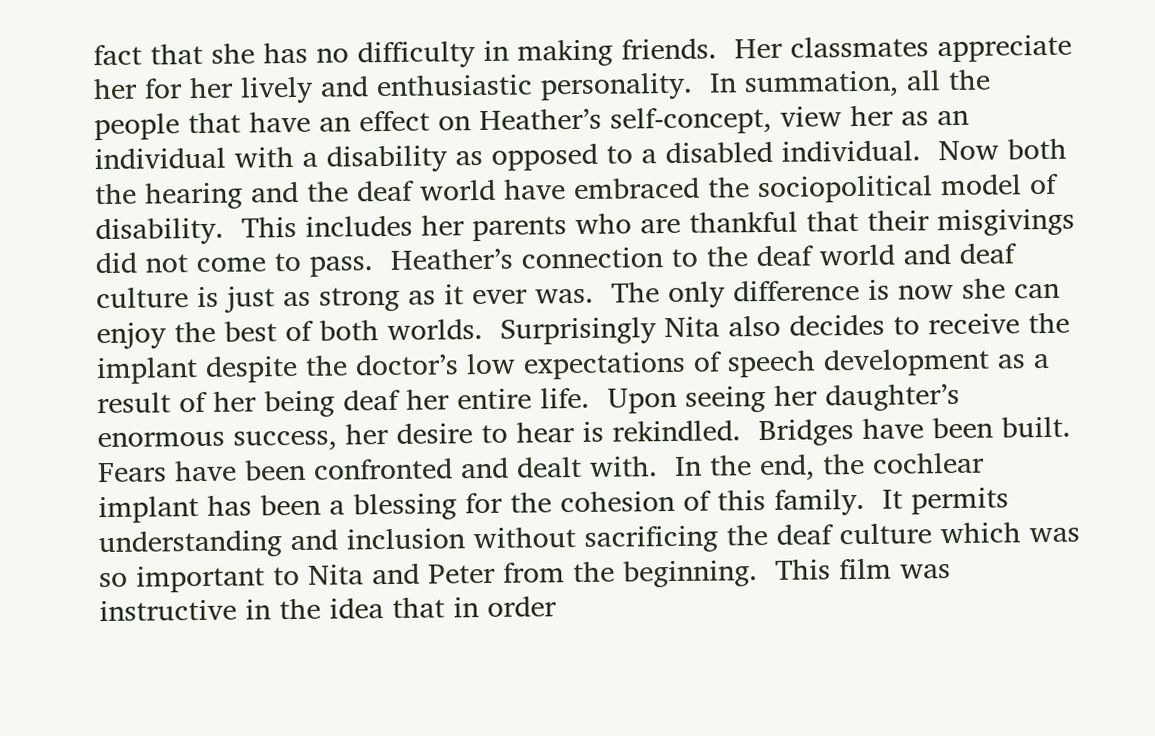fact that she has no difficulty in making friends.  Her classmates appreciate her for her lively and enthusiastic personality.  In summation, all the people that have an effect on Heather’s self-concept, view her as an individual with a disability as opposed to a disabled individual.  Now both the hearing and the deaf world have embraced the sociopolitical model of disability.  This includes her parents who are thankful that their misgivings did not come to pass.  Heather’s connection to the deaf world and deaf culture is just as strong as it ever was.  The only difference is now she can enjoy the best of both worlds.  Surprisingly Nita also decides to receive the implant despite the doctor’s low expectations of speech development as a result of her being deaf her entire life.  Upon seeing her daughter’s enormous success, her desire to hear is rekindled.  Bridges have been built.  Fears have been confronted and dealt with.  In the end, the cochlear implant has been a blessing for the cohesion of this family.  It permits understanding and inclusion without sacrificing the deaf culture which was so important to Nita and Peter from the beginning.  This film was instructive in the idea that in order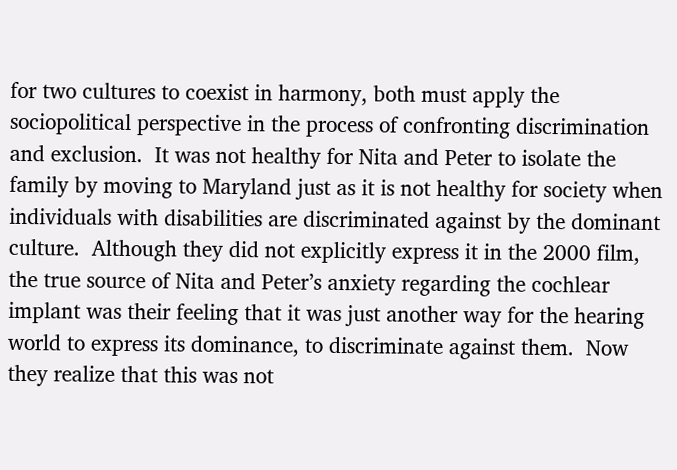for two cultures to coexist in harmony, both must apply the sociopolitical perspective in the process of confronting discrimination and exclusion.  It was not healthy for Nita and Peter to isolate the family by moving to Maryland just as it is not healthy for society when individuals with disabilities are discriminated against by the dominant culture.  Although they did not explicitly express it in the 2000 film, the true source of Nita and Peter’s anxiety regarding the cochlear implant was their feeling that it was just another way for the hearing world to express its dominance, to discriminate against them.  Now they realize that this was not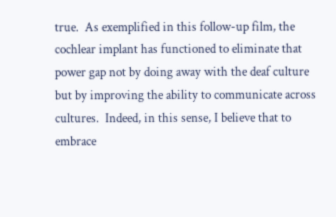true.  As exemplified in this follow-up film, the cochlear implant has functioned to eliminate that power gap not by doing away with the deaf culture but by improving the ability to communicate across cultures.  Indeed, in this sense, I believe that to embrace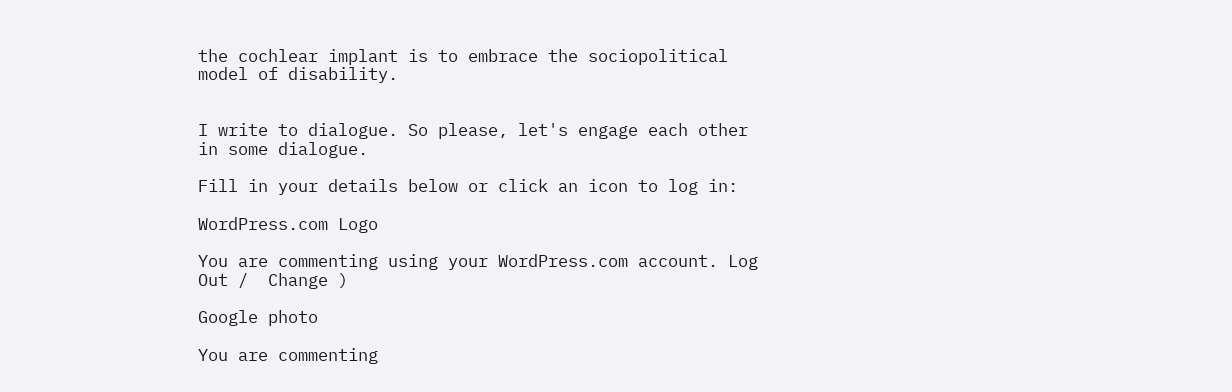the cochlear implant is to embrace the sociopolitical model of disability.


I write to dialogue. So please, let's engage each other in some dialogue.

Fill in your details below or click an icon to log in:

WordPress.com Logo

You are commenting using your WordPress.com account. Log Out /  Change )

Google photo

You are commenting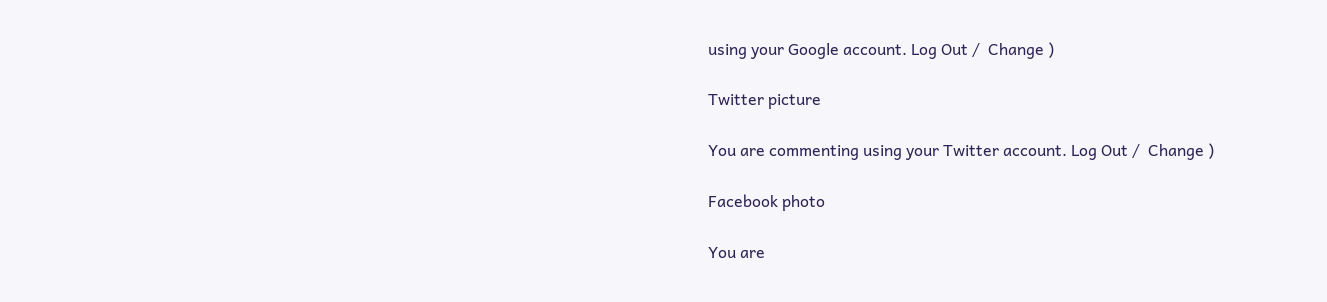using your Google account. Log Out /  Change )

Twitter picture

You are commenting using your Twitter account. Log Out /  Change )

Facebook photo

You are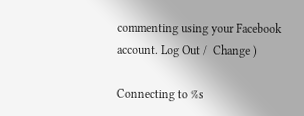commenting using your Facebook account. Log Out /  Change )

Connecting to %s